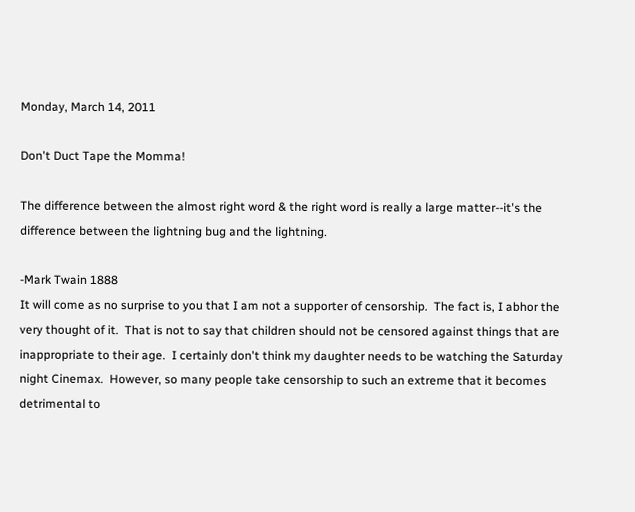Monday, March 14, 2011

Don't Duct Tape the Momma!

The difference between the almost right word & the right word is really a large matter--it's the difference between the lightning bug and the lightning.

-Mark Twain 1888
It will come as no surprise to you that I am not a supporter of censorship.  The fact is, I abhor the very thought of it.  That is not to say that children should not be censored against things that are inappropriate to their age.  I certainly don't think my daughter needs to be watching the Saturday night Cinemax.  However, so many people take censorship to such an extreme that it becomes detrimental to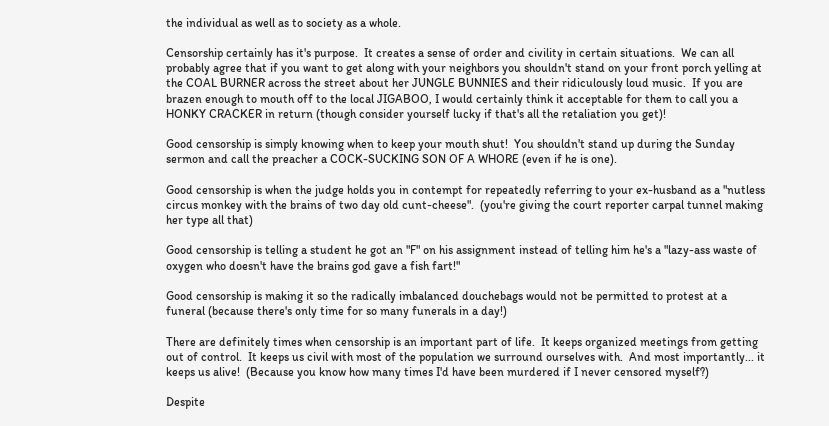the individual as well as to society as a whole.

Censorship certainly has it's purpose.  It creates a sense of order and civility in certain situations.  We can all probably agree that if you want to get along with your neighbors you shouldn't stand on your front porch yelling at the COAL BURNER across the street about her JUNGLE BUNNIES and their ridiculously loud music.  If you are brazen enough to mouth off to the local JIGABOO, I would certainly think it acceptable for them to call you a HONKY CRACKER in return (though consider yourself lucky if that's all the retaliation you get)!

Good censorship is simply knowing when to keep your mouth shut!  You shouldn't stand up during the Sunday sermon and call the preacher a COCK-SUCKING SON OF A WHORE (even if he is one).

Good censorship is when the judge holds you in contempt for repeatedly referring to your ex-husband as a "nutless circus monkey with the brains of two day old cunt-cheese".  (you're giving the court reporter carpal tunnel making her type all that)

Good censorship is telling a student he got an "F" on his assignment instead of telling him he's a "lazy-ass waste of oxygen who doesn't have the brains god gave a fish fart!"

Good censorship is making it so the radically imbalanced douchebags would not be permitted to protest at a funeral (because there's only time for so many funerals in a day!)

There are definitely times when censorship is an important part of life.  It keeps organized meetings from getting out of control.  It keeps us civil with most of the population we surround ourselves with.  And most importantly... it keeps us alive!  (Because you know how many times I'd have been murdered if I never censored myself?)

Despite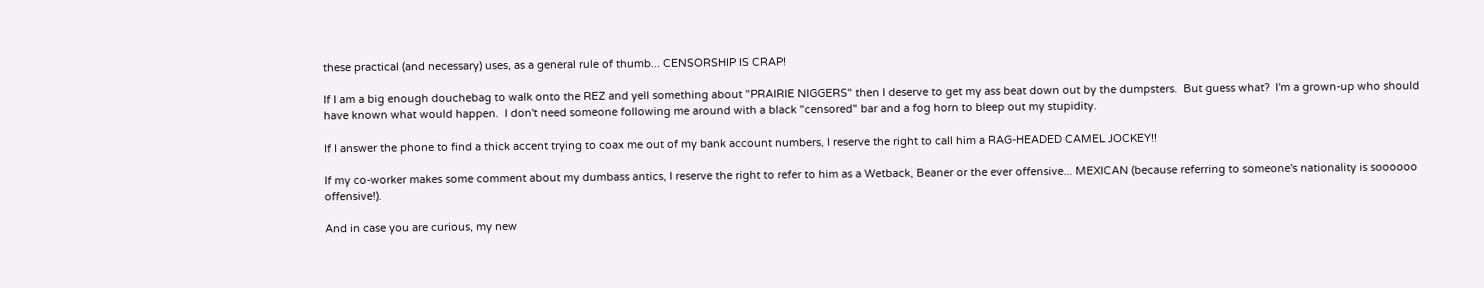these practical (and necessary) uses, as a general rule of thumb... CENSORSHIP IS CRAP!

If I am a big enough douchebag to walk onto the REZ and yell something about "PRAIRIE NIGGERS" then I deserve to get my ass beat down out by the dumpsters.  But guess what?  I'm a grown-up who should have known what would happen.  I don't need someone following me around with a black "censored" bar and a fog horn to bleep out my stupidity.

If I answer the phone to find a thick accent trying to coax me out of my bank account numbers, I reserve the right to call him a RAG-HEADED CAMEL JOCKEY!!

If my co-worker makes some comment about my dumbass antics, I reserve the right to refer to him as a Wetback, Beaner or the ever offensive... MEXICAN (because referring to someone's nationality is soooooo offensive!).

And in case you are curious, my new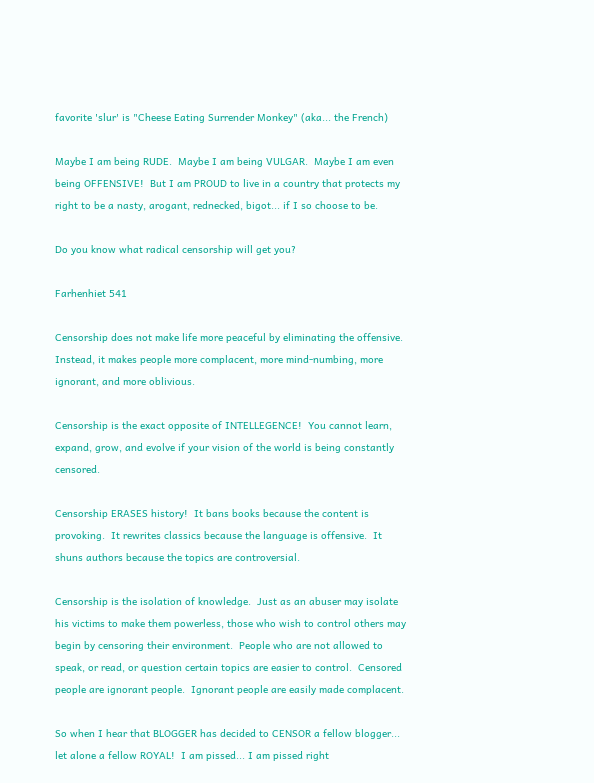favorite 'slur' is "Cheese Eating Surrender Monkey" (aka... the French)

Maybe I am being RUDE.  Maybe I am being VULGAR.  Maybe I am even being OFFENSIVE!  But I am PROUD to live in a country that protects my right to be a nasty, arogant, rednecked, bigot... if I so choose to be.

Do you know what radical censorship will get you?

Farhenhiet 541

Censorship does not make life more peaceful by eliminating the offensive.  Instead, it makes people more complacent, more mind-numbing, more ignorant, and more oblivious.

Censorship is the exact opposite of INTELLEGENCE!  You cannot learn, expand, grow, and evolve if your vision of the world is being constantly censored.

Censorship ERASES history!  It bans books because the content is provoking.  It rewrites classics because the language is offensive.  It shuns authors because the topics are controversial.

Censorship is the isolation of knowledge.  Just as an abuser may isolate his victims to make them powerless, those who wish to control others may begin by censoring their environment.  People who are not allowed to speak, or read, or question certain topics are easier to control.  Censored people are ignorant people.  Ignorant people are easily made complacent.

So when I hear that BLOGGER has decided to CENSOR a fellow blogger... let alone a fellow ROYAL!  I am pissed... I am pissed right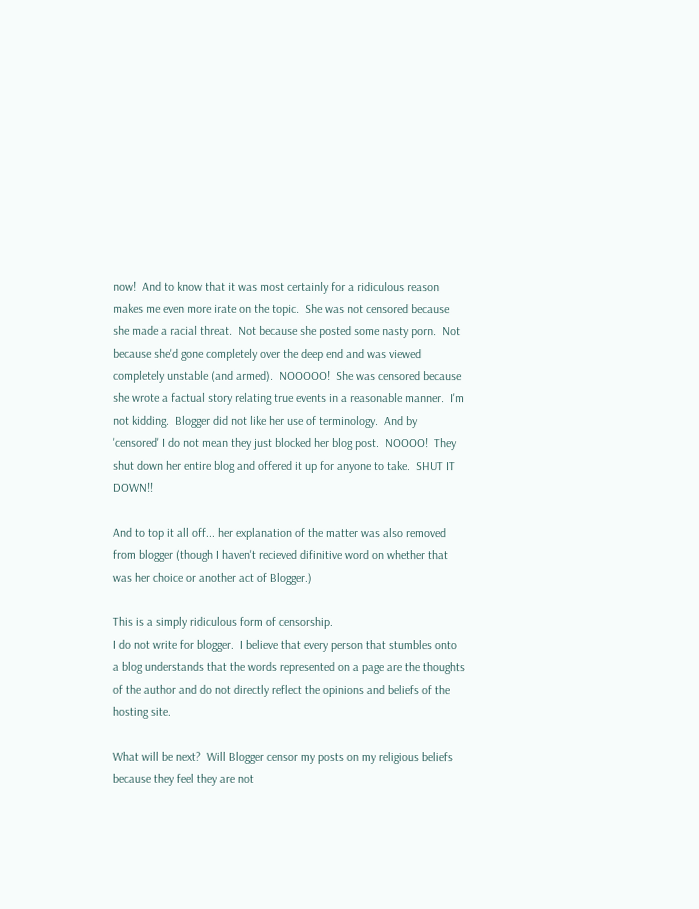now!  And to know that it was most certainly for a ridiculous reason makes me even more irate on the topic.  She was not censored because she made a racial threat.  Not because she posted some nasty porn.  Not because she'd gone completely over the deep end and was viewed completely unstable (and armed).  NOOOOO!  She was censored because she wrote a factual story relating true events in a reasonable manner.  I'm not kidding.  Blogger did not like her use of terminology.  And by 'censored' I do not mean they just blocked her blog post.  NOOOO!  They shut down her entire blog and offered it up for anyone to take.  SHUT IT DOWN!!

And to top it all off... her explanation of the matter was also removed from blogger (though I haven't recieved difinitive word on whether that was her choice or another act of Blogger.)

This is a simply ridiculous form of censorship.
I do not write for blogger.  I believe that every person that stumbles onto a blog understands that the words represented on a page are the thoughts of the author and do not directly reflect the opinions and beliefs of the hosting site.

What will be next?  Will Blogger censor my posts on my religious beliefs because they feel they are not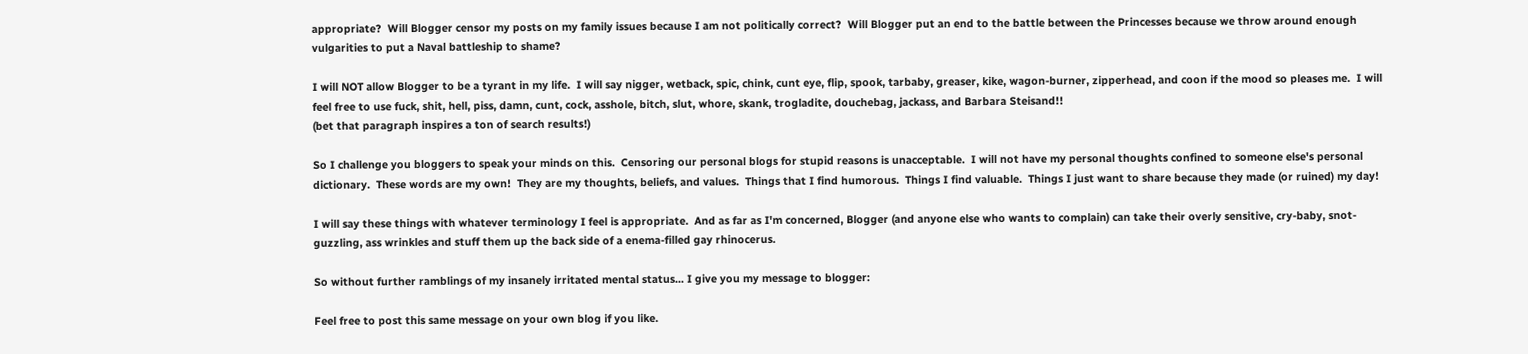appropriate?  Will Blogger censor my posts on my family issues because I am not politically correct?  Will Blogger put an end to the battle between the Princesses because we throw around enough vulgarities to put a Naval battleship to shame?

I will NOT allow Blogger to be a tyrant in my life.  I will say nigger, wetback, spic, chink, cunt eye, flip, spook, tarbaby, greaser, kike, wagon-burner, zipperhead, and coon if the mood so pleases me.  I will feel free to use fuck, shit, hell, piss, damn, cunt, cock, asshole, bitch, slut, whore, skank, trogladite, douchebag, jackass, and Barbara Steisand!!
(bet that paragraph inspires a ton of search results!)

So I challenge you bloggers to speak your minds on this.  Censoring our personal blogs for stupid reasons is unacceptable.  I will not have my personal thoughts confined to someone else's personal dictionary.  These words are my own!  They are my thoughts, beliefs, and values.  Things that I find humorous.  Things I find valuable.  Things I just want to share because they made (or ruined) my day!

I will say these things with whatever terminology I feel is appropriate.  And as far as I'm concerned, Blogger (and anyone else who wants to complain) can take their overly sensitive, cry-baby, snot-guzzling, ass wrinkles and stuff them up the back side of a enema-filled gay rhinocerus.

So without further ramblings of my insanely irritated mental status... I give you my message to blogger:

Feel free to post this same message on your own blog if you like.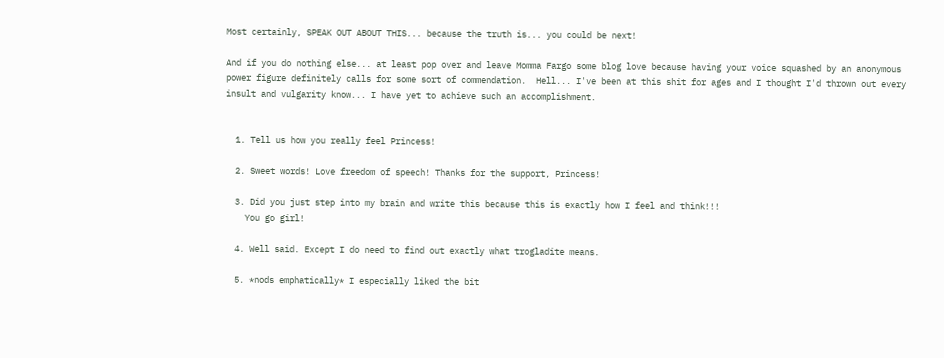Most certainly, SPEAK OUT ABOUT THIS... because the truth is... you could be next!

And if you do nothing else... at least pop over and leave Momma Fargo some blog love because having your voice squashed by an anonymous power figure definitely calls for some sort of commendation.  Hell... I've been at this shit for ages and I thought I'd thrown out every insult and vulgarity know... I have yet to achieve such an accomplishment.


  1. Tell us how you really feel Princess!

  2. Sweet words! Love freedom of speech! Thanks for the support, Princess!

  3. Did you just step into my brain and write this because this is exactly how I feel and think!!!
    You go girl!

  4. Well said. Except I do need to find out exactly what trogladite means.

  5. *nods emphatically* I especially liked the bit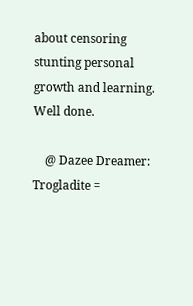about censoring stunting personal growth and learning. Well done.

    @ Dazee Dreamer: Trogladite =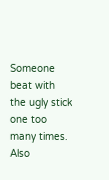Someone beat with the ugly stick one too many times. Also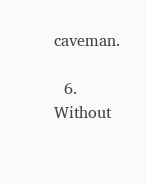caveman.

  6. Without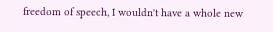freedom of speech, I wouldn't have a whole new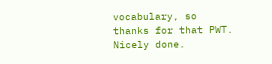vocabulary, so thanks for that PWT. Nicely done.